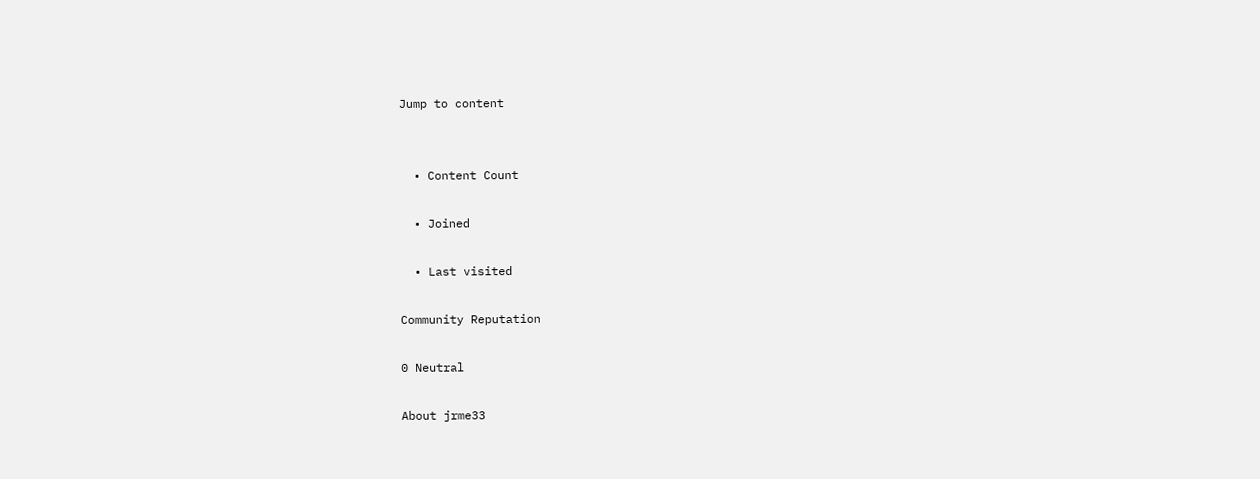Jump to content


  • Content Count

  • Joined

  • Last visited

Community Reputation

0 Neutral

About jrme33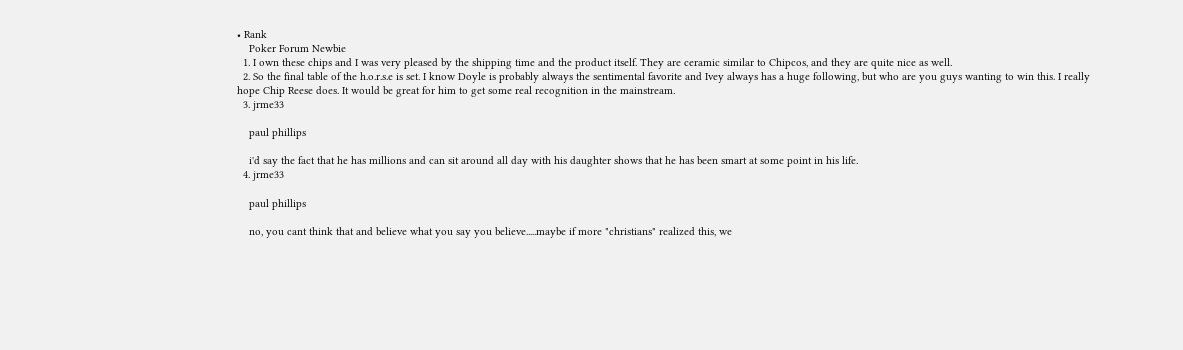• Rank
    Poker Forum Newbie
  1. I own these chips and I was very pleased by the shipping time and the product itself. They are ceramic similar to Chipcos, and they are quite nice as well.
  2. So the final table of the h.o.r.s.e is set. I know Doyle is probably always the sentimental favorite and Ivey always has a huge following, but who are you guys wanting to win this. I really hope Chip Reese does. It would be great for him to get some real recognition in the mainstream.
  3. jrme33

    paul phillips

    i'd say the fact that he has millions and can sit around all day with his daughter shows that he has been smart at some point in his life.
  4. jrme33

    paul phillips

    no, you cant think that and believe what you say you believe.....maybe if more "christians" realized this, we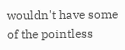wouldn't have some of the pointless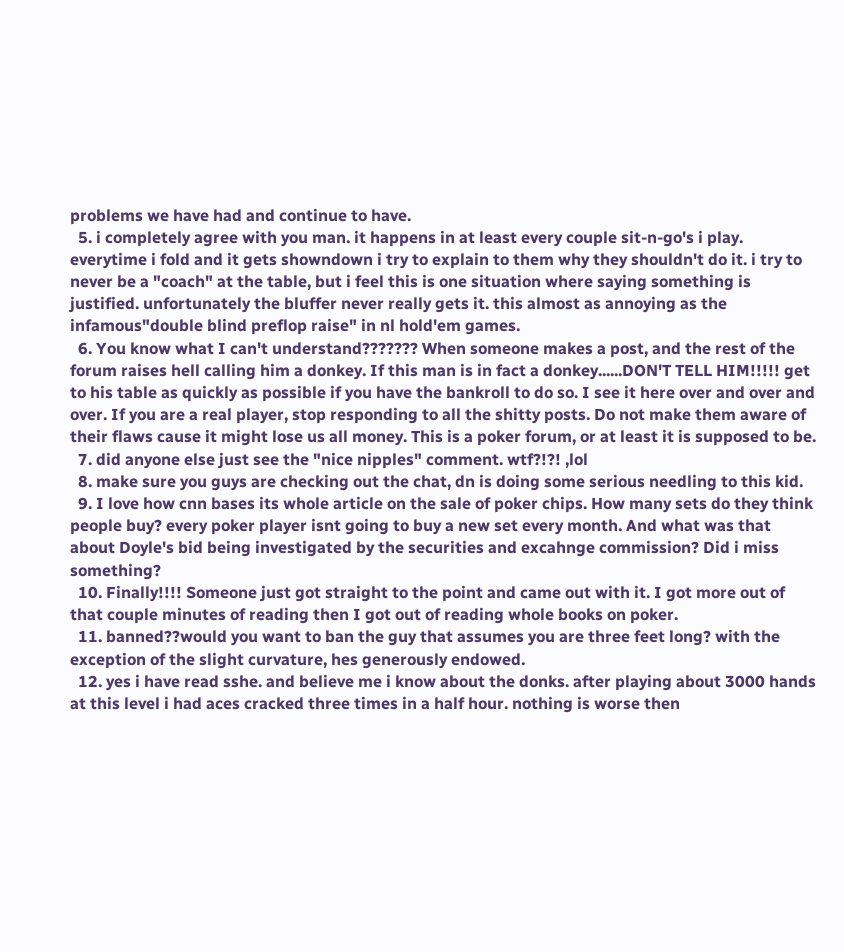problems we have had and continue to have.
  5. i completely agree with you man. it happens in at least every couple sit-n-go's i play. everytime i fold and it gets showndown i try to explain to them why they shouldn't do it. i try to never be a "coach" at the table, but i feel this is one situation where saying something is justified. unfortunately the bluffer never really gets it. this almost as annoying as the infamous"double blind preflop raise" in nl hold'em games.
  6. You know what I can't understand??????? When someone makes a post, and the rest of the forum raises hell calling him a donkey. If this man is in fact a donkey......DON'T TELL HIM!!!!! get to his table as quickly as possible if you have the bankroll to do so. I see it here over and over and over. If you are a real player, stop responding to all the shitty posts. Do not make them aware of their flaws cause it might lose us all money. This is a poker forum, or at least it is supposed to be.
  7. did anyone else just see the "nice nipples" comment. wtf?!?! ,lol
  8. make sure you guys are checking out the chat, dn is doing some serious needling to this kid.
  9. I love how cnn bases its whole article on the sale of poker chips. How many sets do they think people buy? every poker player isnt going to buy a new set every month. And what was that about Doyle's bid being investigated by the securities and excahnge commission? Did i miss something?
  10. Finally!!!! Someone just got straight to the point and came out with it. I got more out of that couple minutes of reading then I got out of reading whole books on poker.
  11. banned??would you want to ban the guy that assumes you are three feet long? with the exception of the slight curvature, hes generously endowed.
  12. yes i have read sshe. and believe me i know about the donks. after playing about 3000 hands at this level i had aces cracked three times in a half hour. nothing is worse then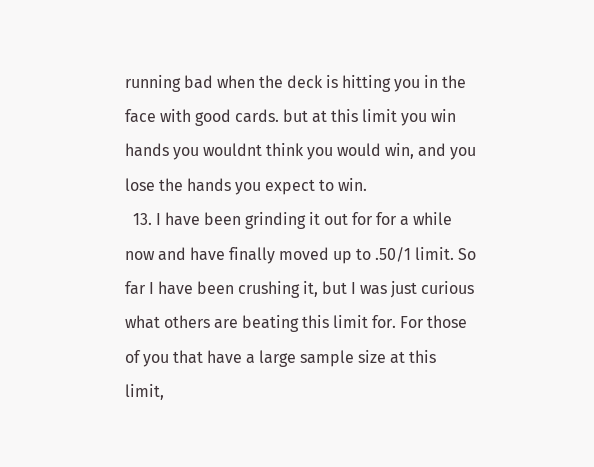running bad when the deck is hitting you in the face with good cards. but at this limit you win hands you wouldnt think you would win, and you lose the hands you expect to win.
  13. I have been grinding it out for for a while now and have finally moved up to .50/1 limit. So far I have been crushing it, but I was just curious what others are beating this limit for. For those of you that have a large sample size at this limit,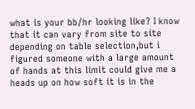what is your bb/hr looking like? I know that it can vary from site to site depending on table selection,but i figured someone with a large amount of hands at this limit could give me a heads up on how soft it is in the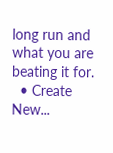long run and what you are beating it for.
  • Create New...